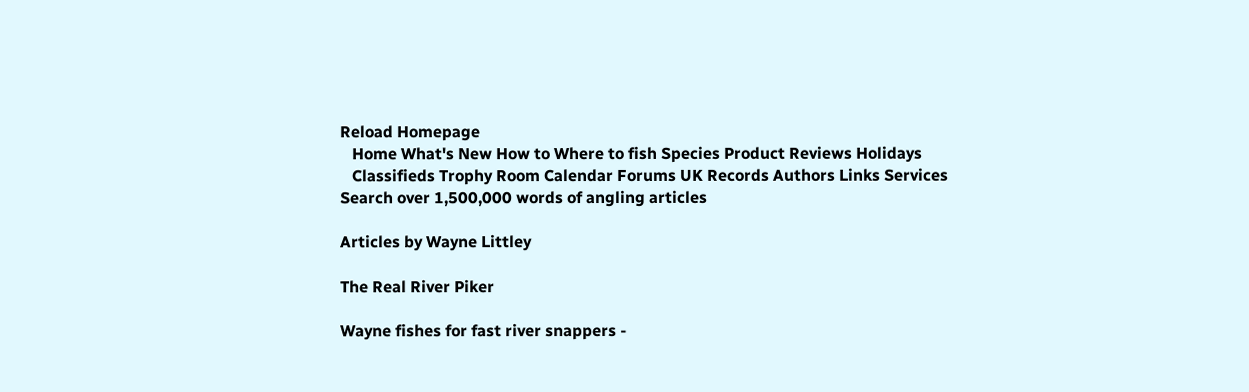Reload Homepage
   Home What's New How to Where to fish Species Product Reviews Holidays
   Classifieds Trophy Room Calendar Forums UK Records Authors Links Services
Search over 1,500,000 words of angling articles

Articles by Wayne Littley

The Real River Piker

Wayne fishes for fast river snappers -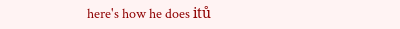here's how he does itů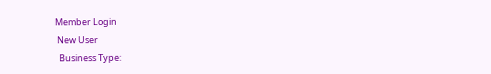Member Login
 New User
  Business Type: